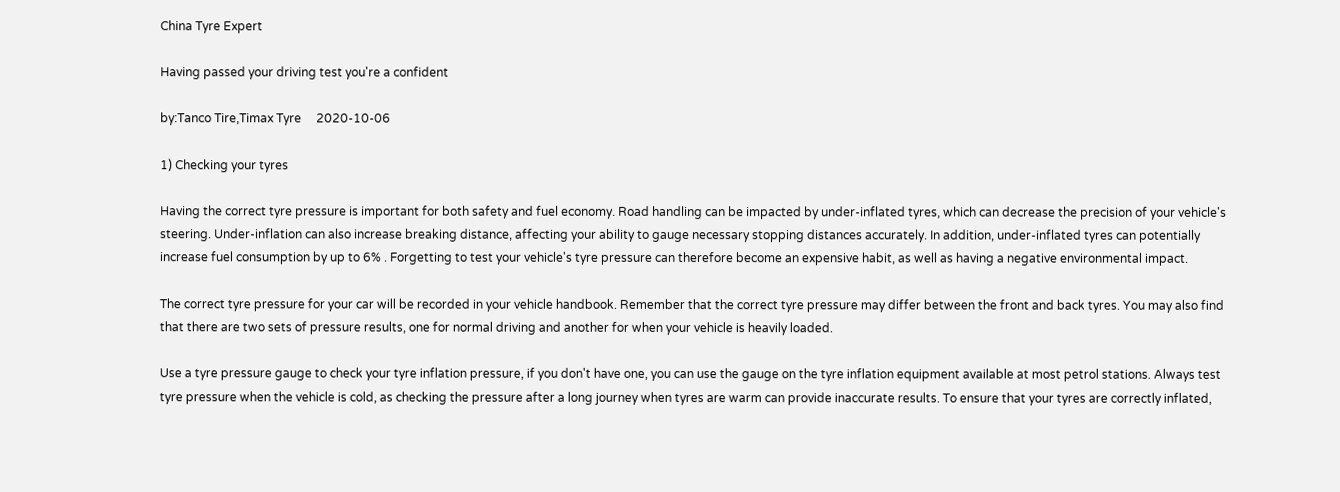China Tyre Expert

Having passed your driving test you're a confident

by:Tanco Tire,Timax Tyre     2020-10-06

1) Checking your tyres

Having the correct tyre pressure is important for both safety and fuel economy. Road handling can be impacted by under-inflated tyres, which can decrease the precision of your vehicle's steering. Under-inflation can also increase breaking distance, affecting your ability to gauge necessary stopping distances accurately. In addition, under-inflated tyres can potentially increase fuel consumption by up to 6% . Forgetting to test your vehicle's tyre pressure can therefore become an expensive habit, as well as having a negative environmental impact.

The correct tyre pressure for your car will be recorded in your vehicle handbook. Remember that the correct tyre pressure may differ between the front and back tyres. You may also find that there are two sets of pressure results, one for normal driving and another for when your vehicle is heavily loaded.

Use a tyre pressure gauge to check your tyre inflation pressure, if you don't have one, you can use the gauge on the tyre inflation equipment available at most petrol stations. Always test tyre pressure when the vehicle is cold, as checking the pressure after a long journey when tyres are warm can provide inaccurate results. To ensure that your tyres are correctly inflated,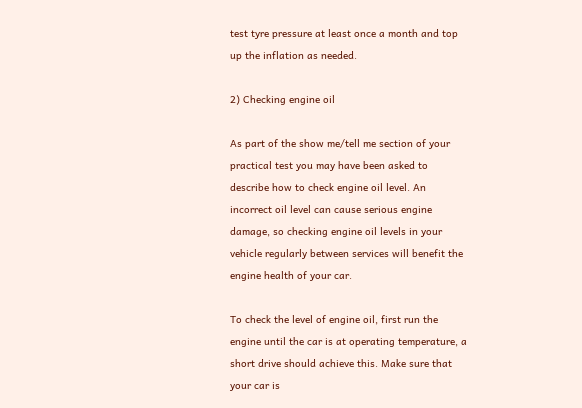test tyre pressure at least once a month and top up the inflation as needed.

2) Checking engine oil

As part of the show me/tell me section of your practical test you may have been asked to describe how to check engine oil level. An incorrect oil level can cause serious engine damage, so checking engine oil levels in your vehicle regularly between services will benefit the engine health of your car.

To check the level of engine oil, first run the engine until the car is at operating temperature, a short drive should achieve this. Make sure that your car is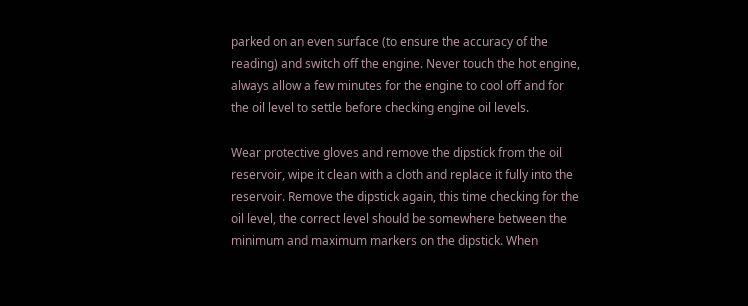parked on an even surface (to ensure the accuracy of the reading) and switch off the engine. Never touch the hot engine, always allow a few minutes for the engine to cool off and for the oil level to settle before checking engine oil levels.

Wear protective gloves and remove the dipstick from the oil reservoir, wipe it clean with a cloth and replace it fully into the reservoir. Remove the dipstick again, this time checking for the oil level, the correct level should be somewhere between the minimum and maximum markers on the dipstick. When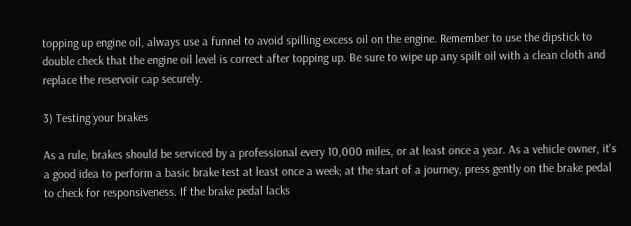topping up engine oil, always use a funnel to avoid spilling excess oil on the engine. Remember to use the dipstick to double check that the engine oil level is correct after topping up. Be sure to wipe up any spilt oil with a clean cloth and replace the reservoir cap securely.

3) Testing your brakes

As a rule, brakes should be serviced by a professional every 10,000 miles, or at least once a year. As a vehicle owner, it's a good idea to perform a basic brake test at least once a week; at the start of a journey, press gently on the brake pedal to check for responsiveness. If the brake pedal lacks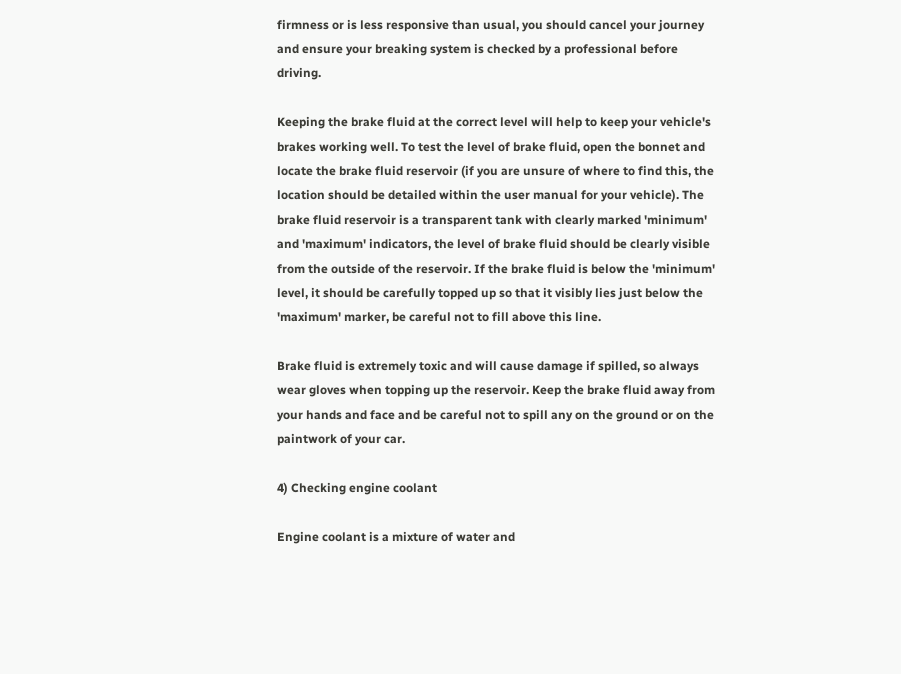firmness or is less responsive than usual, you should cancel your journey and ensure your breaking system is checked by a professional before driving.

Keeping the brake fluid at the correct level will help to keep your vehicle's brakes working well. To test the level of brake fluid, open the bonnet and locate the brake fluid reservoir (if you are unsure of where to find this, the location should be detailed within the user manual for your vehicle). The brake fluid reservoir is a transparent tank with clearly marked 'minimum' and 'maximum' indicators, the level of brake fluid should be clearly visible from the outside of the reservoir. If the brake fluid is below the 'minimum' level, it should be carefully topped up so that it visibly lies just below the 'maximum' marker, be careful not to fill above this line.

Brake fluid is extremely toxic and will cause damage if spilled, so always wear gloves when topping up the reservoir. Keep the brake fluid away from your hands and face and be careful not to spill any on the ground or on the paintwork of your car.

4) Checking engine coolant

Engine coolant is a mixture of water and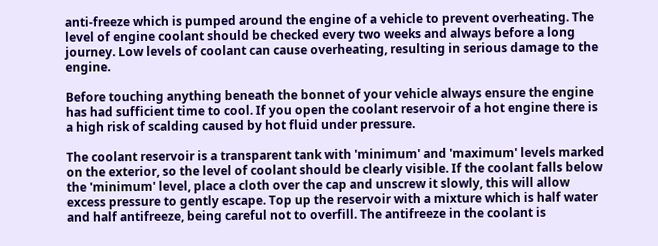anti-freeze which is pumped around the engine of a vehicle to prevent overheating. The level of engine coolant should be checked every two weeks and always before a long journey. Low levels of coolant can cause overheating, resulting in serious damage to the engine.

Before touching anything beneath the bonnet of your vehicle always ensure the engine has had sufficient time to cool. If you open the coolant reservoir of a hot engine there is a high risk of scalding caused by hot fluid under pressure.

The coolant reservoir is a transparent tank with 'minimum' and 'maximum' levels marked on the exterior, so the level of coolant should be clearly visible. If the coolant falls below the 'minimum' level, place a cloth over the cap and unscrew it slowly, this will allow excess pressure to gently escape. Top up the reservoir with a mixture which is half water and half antifreeze, being careful not to overfill. The antifreeze in the coolant is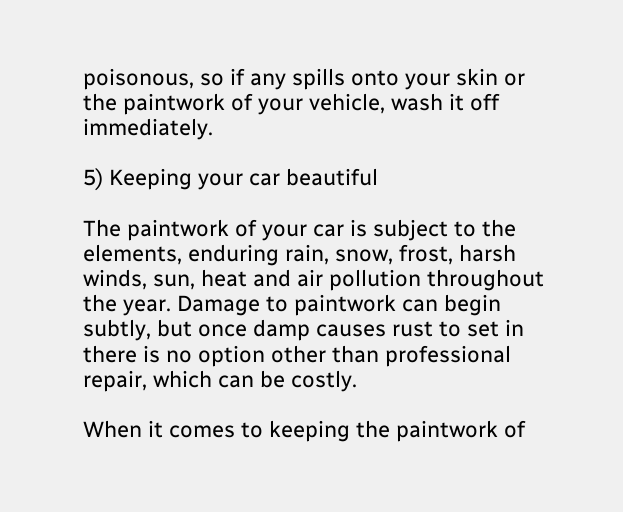poisonous, so if any spills onto your skin or the paintwork of your vehicle, wash it off immediately.

5) Keeping your car beautiful

The paintwork of your car is subject to the elements, enduring rain, snow, frost, harsh winds, sun, heat and air pollution throughout the year. Damage to paintwork can begin subtly, but once damp causes rust to set in there is no option other than professional repair, which can be costly.

When it comes to keeping the paintwork of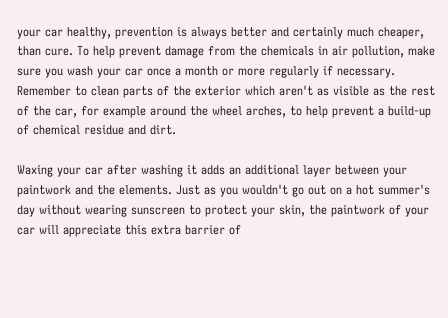your car healthy, prevention is always better and certainly much cheaper, than cure. To help prevent damage from the chemicals in air pollution, make sure you wash your car once a month or more regularly if necessary. Remember to clean parts of the exterior which aren't as visible as the rest of the car, for example around the wheel arches, to help prevent a build-up of chemical residue and dirt.

Waxing your car after washing it adds an additional layer between your paintwork and the elements. Just as you wouldn't go out on a hot summer's day without wearing sunscreen to protect your skin, the paintwork of your car will appreciate this extra barrier of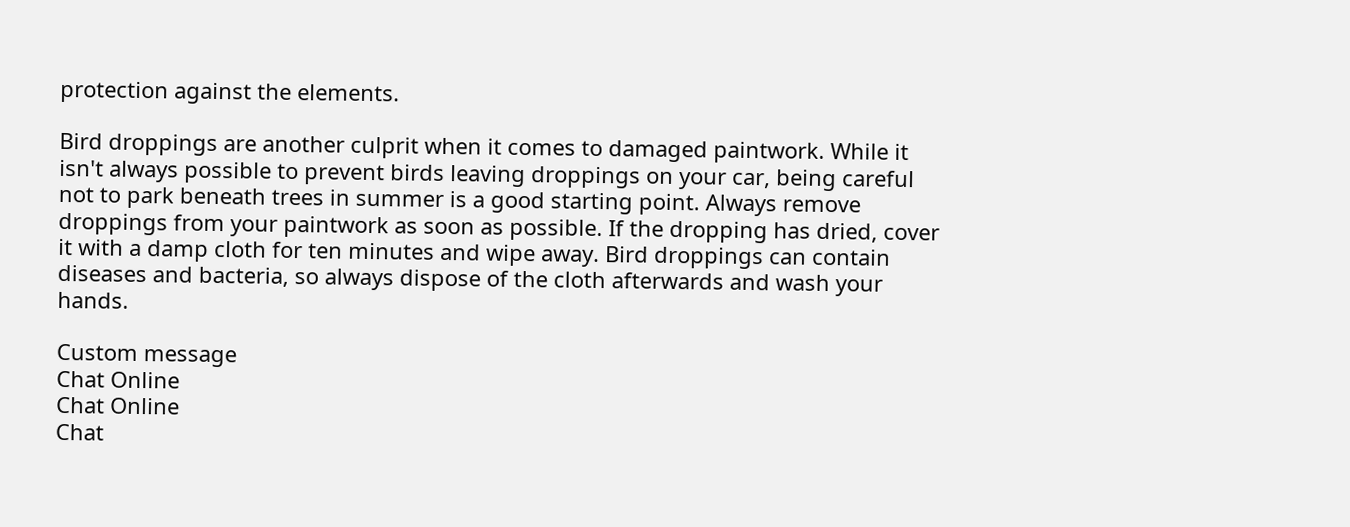protection against the elements.

Bird droppings are another culprit when it comes to damaged paintwork. While it isn't always possible to prevent birds leaving droppings on your car, being careful not to park beneath trees in summer is a good starting point. Always remove droppings from your paintwork as soon as possible. If the dropping has dried, cover it with a damp cloth for ten minutes and wipe away. Bird droppings can contain diseases and bacteria, so always dispose of the cloth afterwards and wash your hands.

Custom message
Chat Online
Chat Online
Chat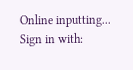Online inputting...
Sign in with: